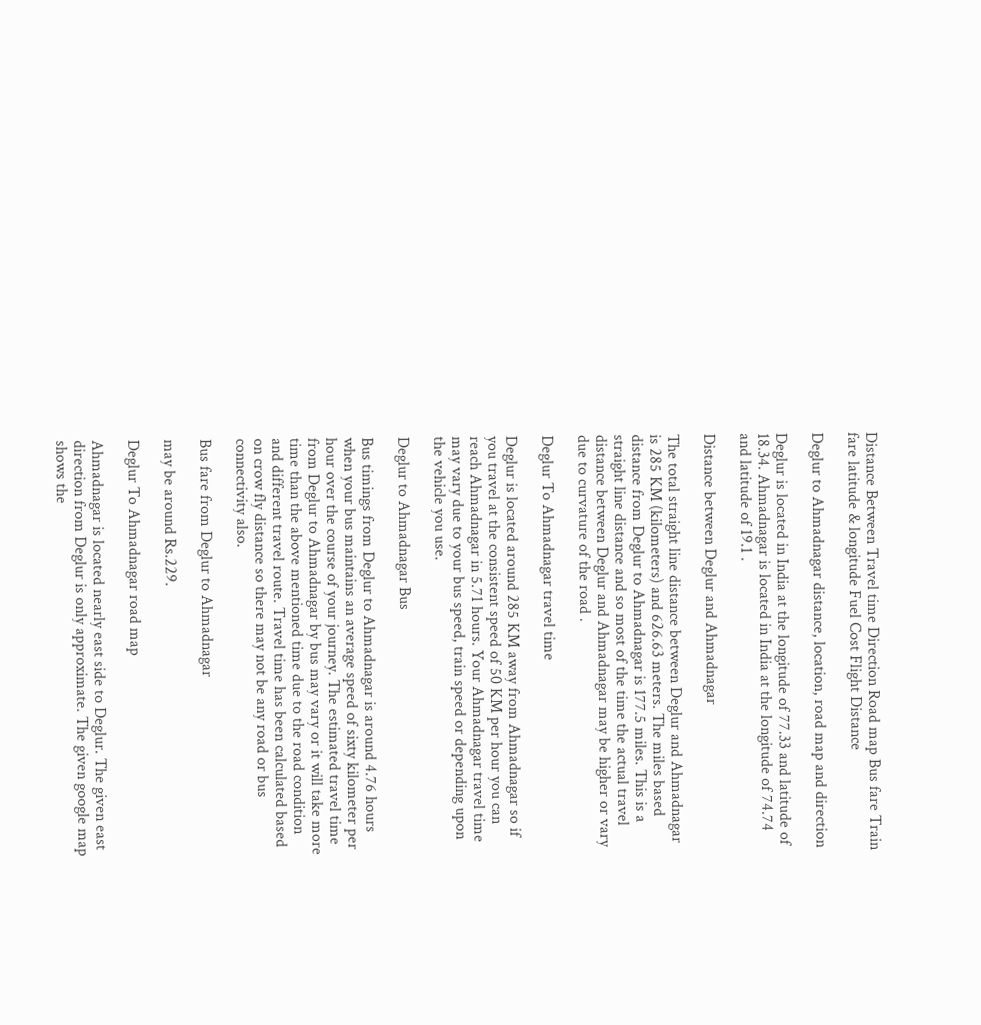Distance Between Travel time Direction Road map Bus fare Train fare latitude & longitude Fuel Cost Flight Distance

Deglur to Ahmadnagar distance, location, road map and direction

Deglur is located in India at the longitude of 77.33 and latitude of 18.34. Ahmadnagar is located in India at the longitude of 74.74 and latitude of 19.1 .

Distance between Deglur and Ahmadnagar

The total straight line distance between Deglur and Ahmadnagar is 285 KM (kilometers) and 626.63 meters. The miles based distance from Deglur to Ahmadnagar is 177.5 miles. This is a straight line distance and so most of the time the actual travel distance between Deglur and Ahmadnagar may be higher or vary due to curvature of the road .

Deglur To Ahmadnagar travel time

Deglur is located around 285 KM away from Ahmadnagar so if you travel at the consistent speed of 50 KM per hour you can reach Ahmadnagar in 5.71 hours. Your Ahmadnagar travel time may vary due to your bus speed, train speed or depending upon the vehicle you use.

Deglur to Ahmadnagar Bus

Bus timings from Deglur to Ahmadnagar is around 4.76 hours when your bus maintains an average speed of sixty kilometer per hour over the course of your journey. The estimated travel time from Deglur to Ahmadnagar by bus may vary or it will take more time than the above mentioned time due to the road condition and different travel route. Travel time has been calculated based on crow fly distance so there may not be any road or bus connectivity also.

Bus fare from Deglur to Ahmadnagar

may be around Rs.229.

Deglur To Ahmadnagar road map

Ahmadnagar is located nearly east side to Deglur. The given east direction from Deglur is only approximate. The given google map shows the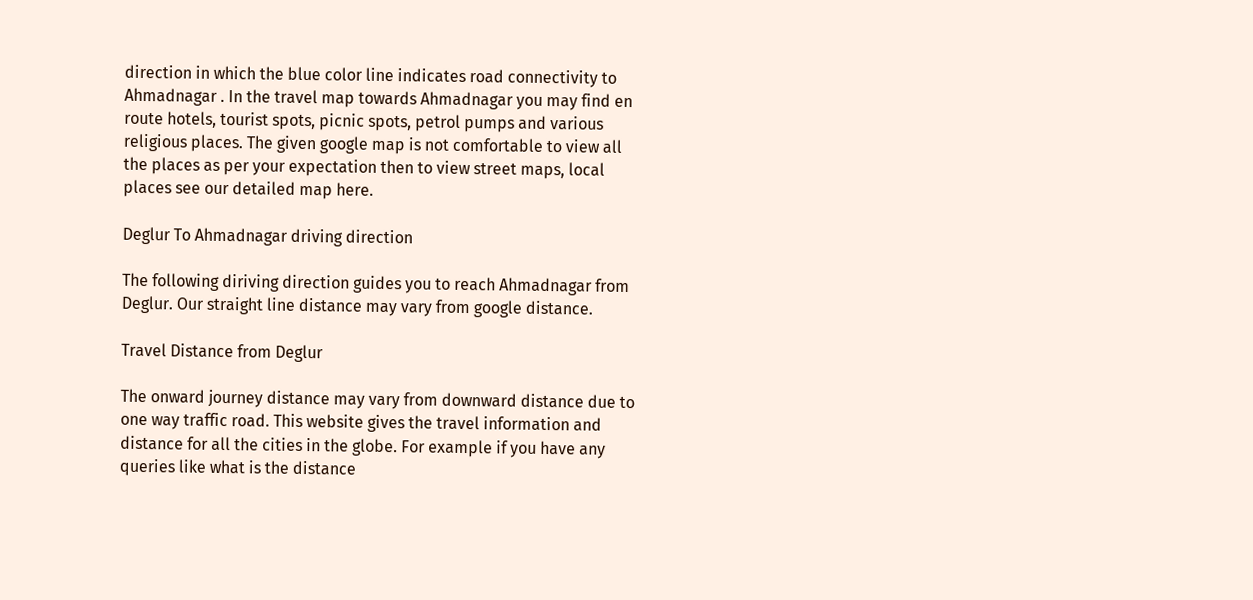direction in which the blue color line indicates road connectivity to Ahmadnagar . In the travel map towards Ahmadnagar you may find en route hotels, tourist spots, picnic spots, petrol pumps and various religious places. The given google map is not comfortable to view all the places as per your expectation then to view street maps, local places see our detailed map here.

Deglur To Ahmadnagar driving direction

The following diriving direction guides you to reach Ahmadnagar from Deglur. Our straight line distance may vary from google distance.

Travel Distance from Deglur

The onward journey distance may vary from downward distance due to one way traffic road. This website gives the travel information and distance for all the cities in the globe. For example if you have any queries like what is the distance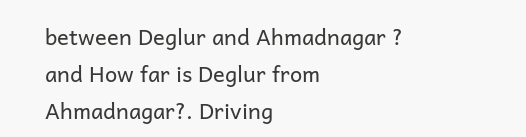between Deglur and Ahmadnagar ? and How far is Deglur from Ahmadnagar?. Driving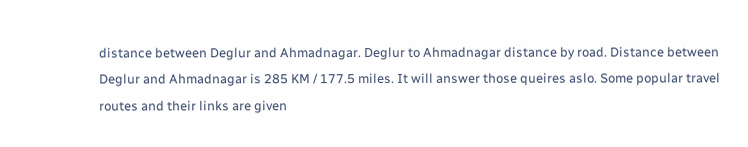distance between Deglur and Ahmadnagar. Deglur to Ahmadnagar distance by road. Distance between Deglur and Ahmadnagar is 285 KM / 177.5 miles. It will answer those queires aslo. Some popular travel routes and their links are given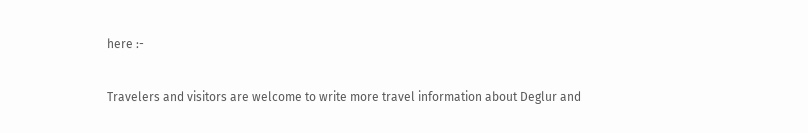here :-

Travelers and visitors are welcome to write more travel information about Deglur and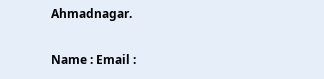Ahmadnagar.

Name : Email :